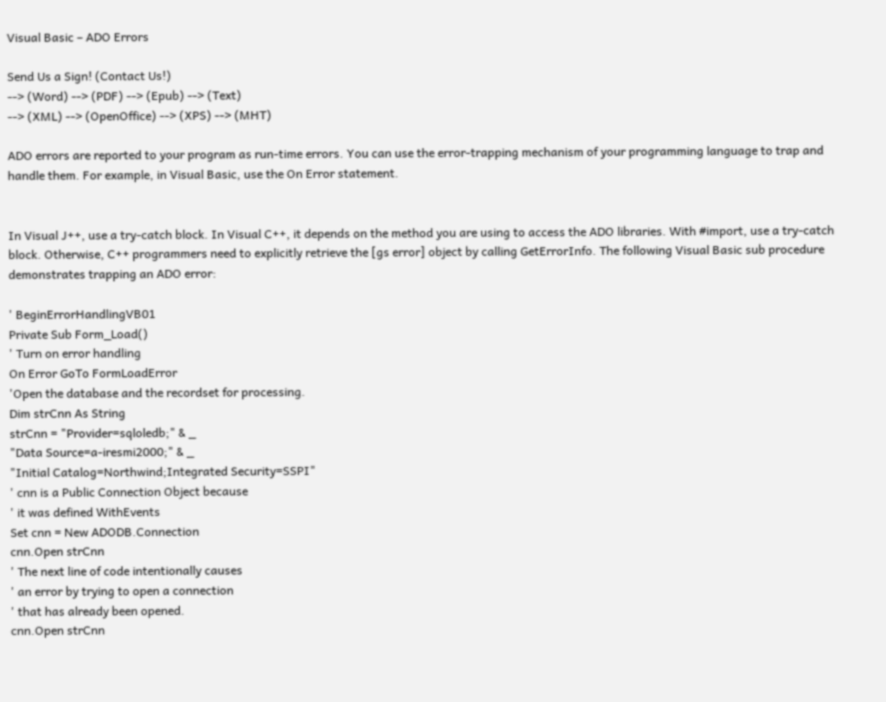Visual Basic – ADO Errors

Send Us a Sign! (Contact Us!)
--> (Word) --> (PDF) --> (Epub) --> (Text)
--> (XML) --> (OpenOffice) --> (XPS) --> (MHT)

ADO errors are reported to your program as run-time errors. You can use the error-trapping mechanism of your programming language to trap and handle them. For example, in Visual Basic, use the On Error statement.


In Visual J++, use a try-catch block. In Visual C++, it depends on the method you are using to access the ADO libraries. With #import, use a try-catch block. Otherwise, C++ programmers need to explicitly retrieve the [gs error] object by calling GetErrorInfo. The following Visual Basic sub procedure demonstrates trapping an ADO error:

' BeginErrorHandlingVB01
Private Sub Form_Load()
' Turn on error handling
On Error GoTo FormLoadError
'Open the database and the recordset for processing.
Dim strCnn As String
strCnn = "Provider=sqloledb;" & _
"Data Source=a-iresmi2000;" & _
"Initial Catalog=Northwind;Integrated Security=SSPI"
' cnn is a Public Connection Object because
' it was defined WithEvents
Set cnn = New ADODB.Connection
cnn.Open strCnn
' The next line of code intentionally causes
' an error by trying to open a connection
' that has already been opened.
cnn.Open strCnn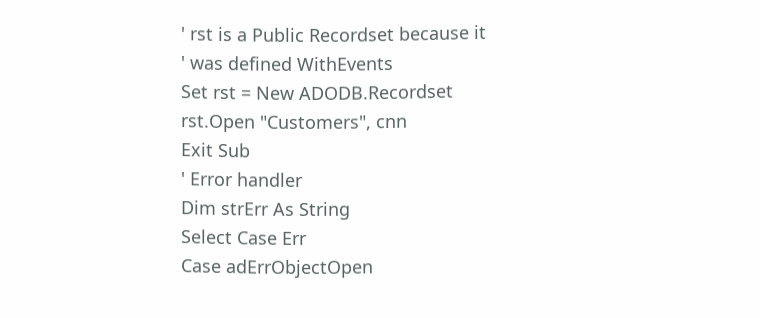' rst is a Public Recordset because it
' was defined WithEvents
Set rst = New ADODB.Recordset
rst.Open "Customers", cnn
Exit Sub
' Error handler
Dim strErr As String
Select Case Err
Case adErrObjectOpen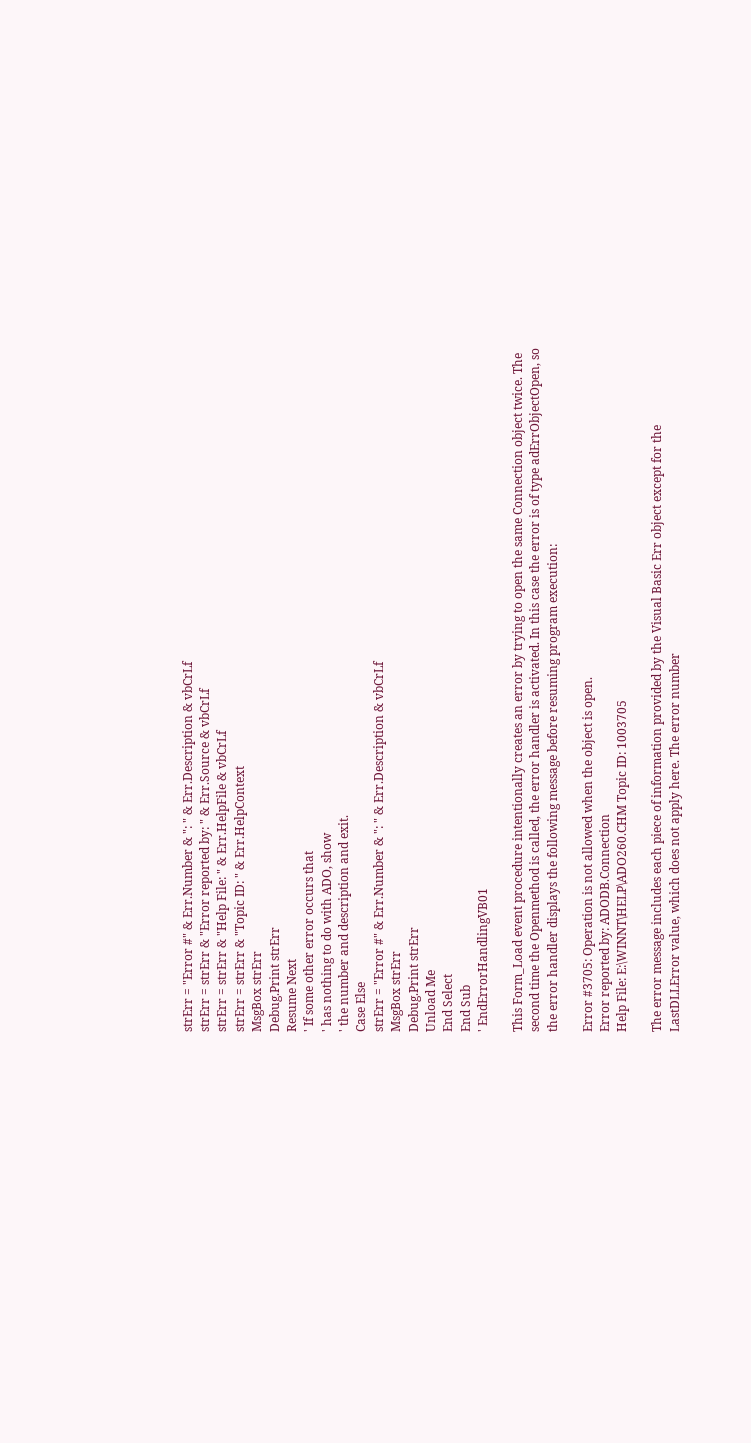strErr = "Error #" & Err.Number & ": " & Err.Description & vbCrLf
strErr = strErr & "Error reported by: " & Err.Source & vbCrLf
strErr = strErr & "Help File: " & Err.HelpFile & vbCrLf
strErr = strErr & "Topic ID: " & Err.HelpContext
MsgBox strErr
Debug.Print strErr
Resume Next
' If some other error occurs that
' has nothing to do with ADO, show
' the number and description and exit.
Case Else
strErr = "Error #" & Err.Number & ": " & Err.Description & vbCrLf
MsgBox strErr
Debug.Print strErr
Unload Me
End Select
End Sub
' EndErrorHandlingVB01

This Form_Load event procedure intentionally creates an error by trying to open the same Connection object twice. The second time the Openmethod is called, the error handler is activated. In this case the error is of type adErrObjectOpen, so the error handler displays the following message before resuming program execution:

Error #3705: Operation is not allowed when the object is open.
Error reported by: ADODB.Connection
Help File: E:\WINNT\HELP\ADO260.CHM Topic ID: 1003705

The error message includes each piece of information provided by the Visual Basic Err object except for the LastDLLError value, which does not apply here. The error number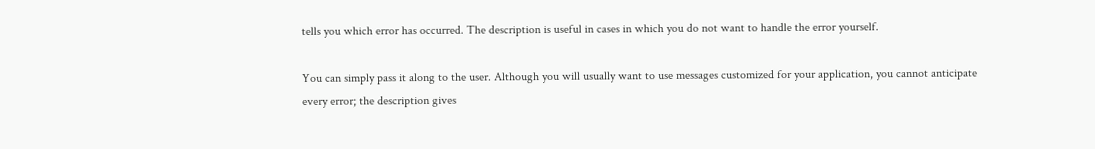tells you which error has occurred. The description is useful in cases in which you do not want to handle the error yourself.

You can simply pass it along to the user. Although you will usually want to use messages customized for your application, you cannot anticipate every error; the description gives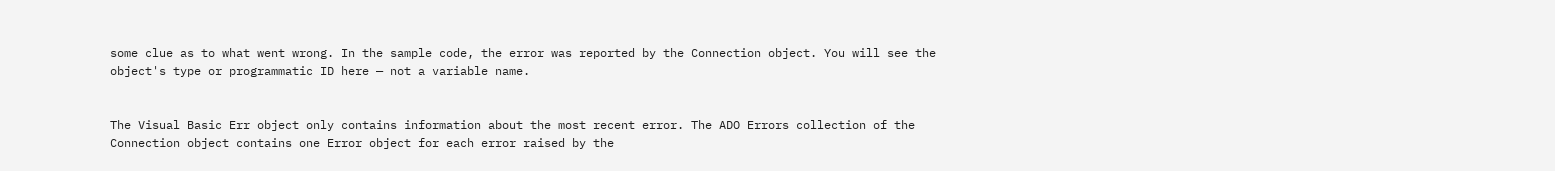some clue as to what went wrong. In the sample code, the error was reported by the Connection object. You will see the object's type or programmatic ID here — not a variable name.


The Visual Basic Err object only contains information about the most recent error. The ADO Errors collection of the Connection object contains one Error object for each error raised by the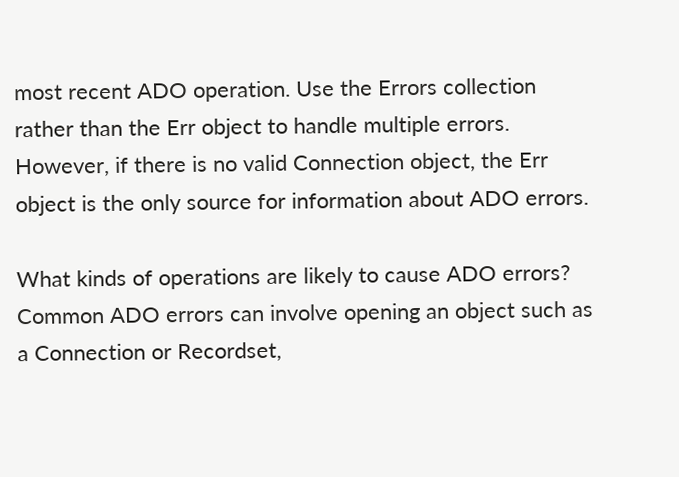most recent ADO operation. Use the Errors collection rather than the Err object to handle multiple errors. However, if there is no valid Connection object, the Err object is the only source for information about ADO errors.

What kinds of operations are likely to cause ADO errors? Common ADO errors can involve opening an object such as a Connection or Recordset,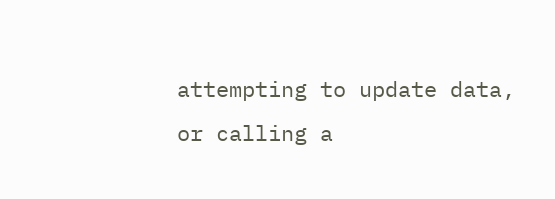attempting to update data, or calling a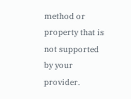method or property that is not supported by your provider.